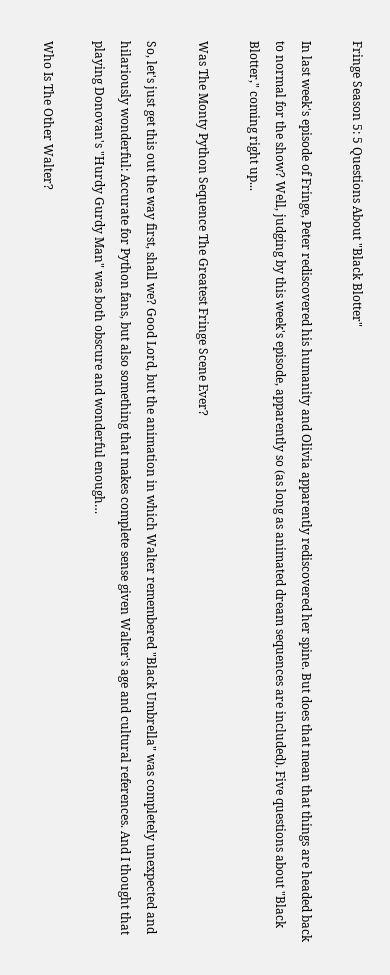Fringe Season 5: 5 Questions About "Black Blotter"

In last week's episode of Fringe, Peter rediscovered his humanity and Olivia apparently rediscovered her spine. But does that mean that things are headed back to normal for the show? Well, judging by this week's episode, apparently so (as long as animated dream sequences are included). Five questions about "Black Blotter," coming right up...

Was The Monty Python Sequence The Greatest Fringe Scene Ever?

So, let's just get this out the way first, shall we? Good Lord, but the animation in which Walter remembered "Black Umbrella" was completely unexpected and hilariously wonderful: Accurate for Python fans, but also something that makes complete sense given Walter's age and cultural references. And I thought that playing Donovan's "Hurdy Gurdy Man" was both obscure and wonderful enough…

Who Is The Other Walter?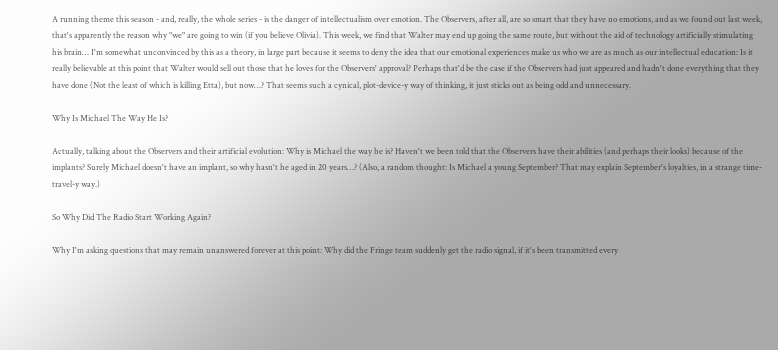A running theme this season - and, really, the whole series - is the danger of intellectualism over emotion. The Observers, after all, are so smart that they have no emotions, and as we found out last week, that's apparently the reason why "we" are going to win (if you believe Olivia). This week, we find that Walter may end up going the same route, but without the aid of technology artificially stimulating his brain… I'm somewhat unconvinced by this as a theory, in large part because it seems to deny the idea that our emotional experiences make us who we are as much as our intellectual education: Is it really believable at this point that Walter would sell out those that he loves for the Observers' approval? Perhaps that'd be the case if the Observers had just appeared and hadn't done everything that they have done (Not the least of which is killing Etta), but now…? That seems such a cynical, plot-device-y way of thinking, it just sticks out as being odd and unnecessary.

Why Is Michael The Way He Is?

Actually, talking about the Observers and their artificial evolution: Why is Michael the way he is? Haven't we been told that the Observers have their abilities (and perhaps their looks) because of the implants? Surely Michael doesn't have an implant, so why hasn't he aged in 20 years…? (Also, a random thought: Is Michael a young September? That may explain September's loyalties, in a strange time-travel-y way.)

So Why Did The Radio Start Working Again?

Why I'm asking questions that may remain unanswered forever at this point: Why did the Fringe team suddenly get the radio signal, if it's been transmitted every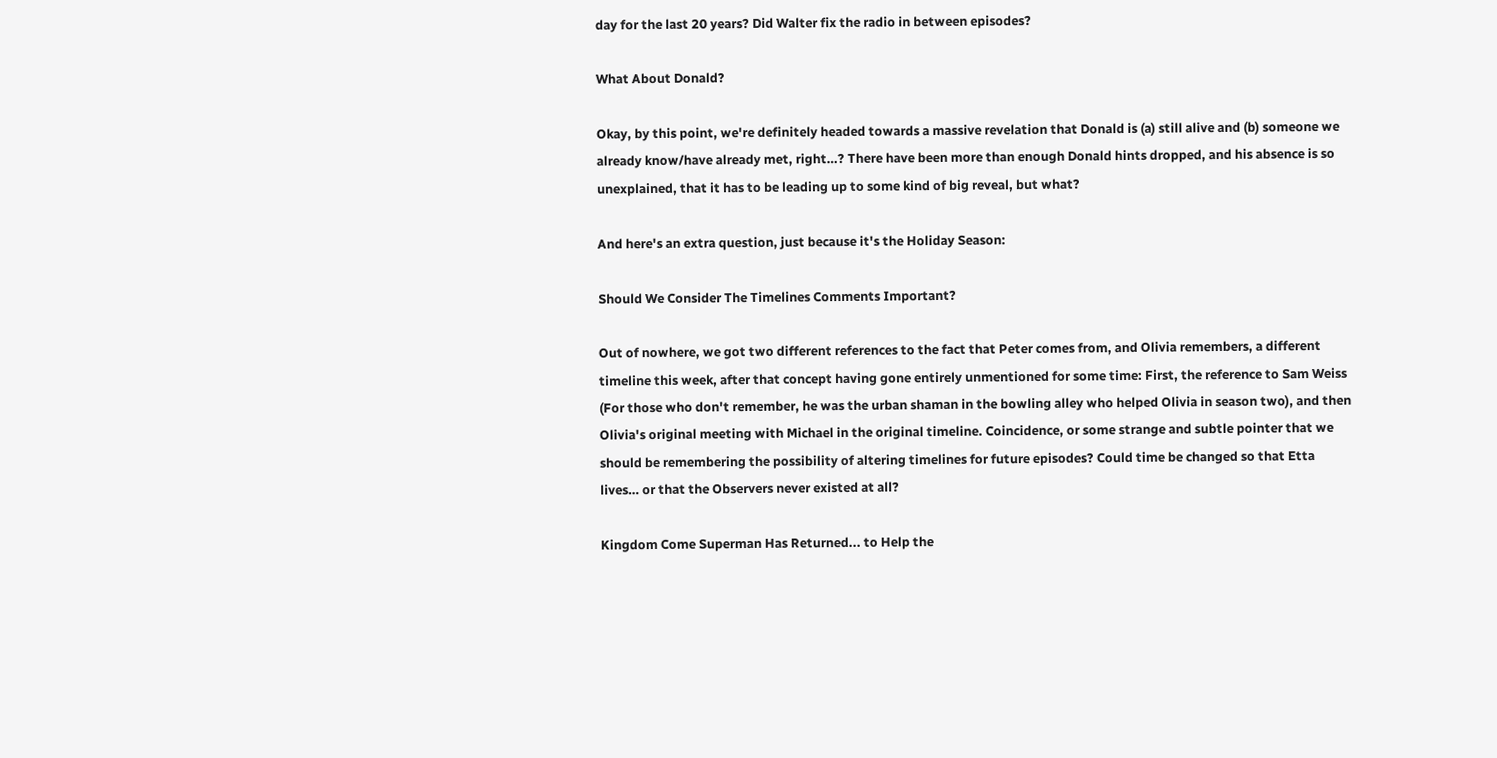day for the last 20 years? Did Walter fix the radio in between episodes?

What About Donald?

Okay, by this point, we're definitely headed towards a massive revelation that Donald is (a) still alive and (b) someone we already know/have already met, right…? There have been more than enough Donald hints dropped, and his absence is so unexplained, that it has to be leading up to some kind of big reveal, but what?

And here's an extra question, just because it's the Holiday Season:

Should We Consider The Timelines Comments Important?

Out of nowhere, we got two different references to the fact that Peter comes from, and Olivia remembers, a different timeline this week, after that concept having gone entirely unmentioned for some time: First, the reference to Sam Weiss (For those who don't remember, he was the urban shaman in the bowling alley who helped Olivia in season two), and then Olivia's original meeting with Michael in the original timeline. Coincidence, or some strange and subtle pointer that we should be remembering the possibility of altering timelines for future episodes? Could time be changed so that Etta lives… or that the Observers never existed at all?

Kingdom Come Superman Has Returned... to Help the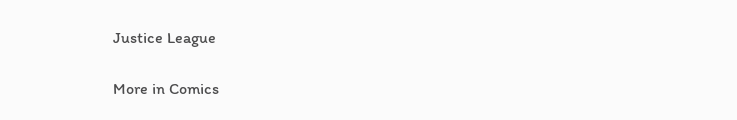Justice League

More in Comics